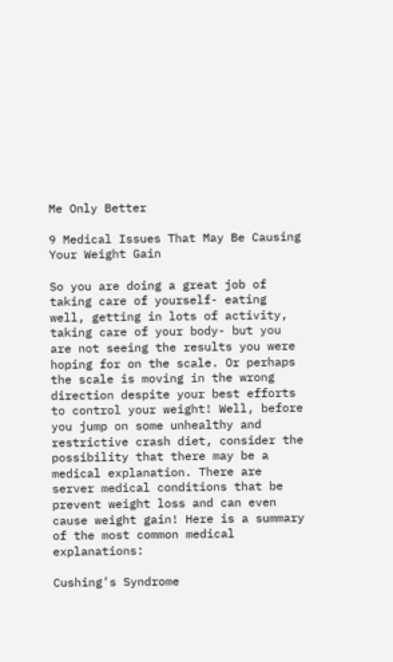Me Only Better

9 Medical Issues That May Be Causing Your Weight Gain

So you are doing a great job of taking care of yourself- eating well, getting in lots of activity, taking care of your body- but you are not seeing the results you were hoping for on the scale. Or perhaps the scale is moving in the wrong direction despite your best efforts to control your weight! Well, before you jump on some unhealthy and restrictive crash diet, consider the possibility that there may be a medical explanation. There are server medical conditions that be prevent weight loss and can even cause weight gain! Here is a summary of the most common medical explanations:

Cushing’s Syndrome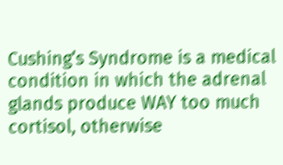Cushing’s Syndrome is a medical condition in which the adrenal glands produce WAY too much cortisol, otherwise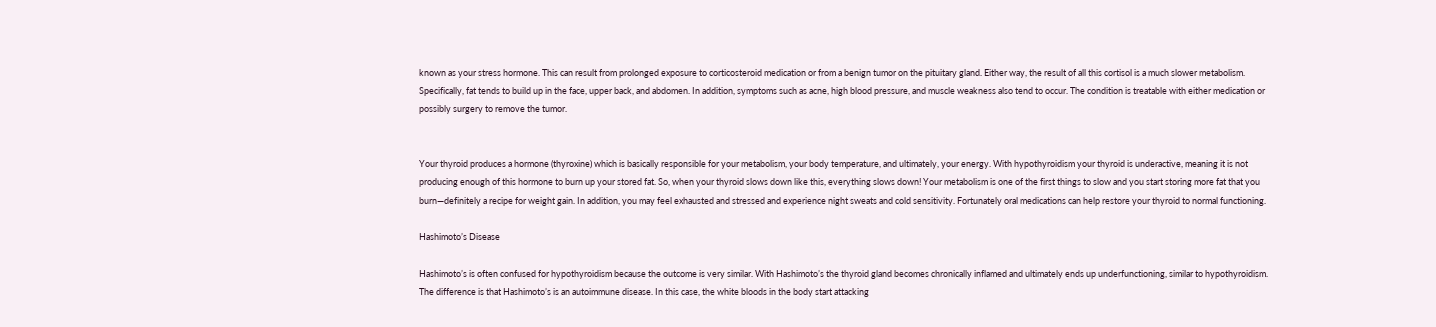known as your stress hormone. This can result from prolonged exposure to corticosteroid medication or from a benign tumor on the pituitary gland. Either way, the result of all this cortisol is a much slower metabolism. Specifically, fat tends to build up in the face, upper back, and abdomen. In addition, symptoms such as acne, high blood pressure, and muscle weakness also tend to occur. The condition is treatable with either medication or possibly surgery to remove the tumor.


Your thyroid produces a hormone (thyroxine) which is basically responsible for your metabolism, your body temperature, and ultimately, your energy. With hypothyroidism your thyroid is underactive, meaning it is not producing enough of this hormone to burn up your stored fat. So, when your thyroid slows down like this, everything slows down! Your metabolism is one of the first things to slow and you start storing more fat that you burn—definitely a recipe for weight gain. In addition, you may feel exhausted and stressed and experience night sweats and cold sensitivity. Fortunately oral medications can help restore your thyroid to normal functioning.

Hashimoto’s Disease

Hashimoto’s is often confused for hypothyroidism because the outcome is very similar. With Hashimoto’s the thyroid gland becomes chronically inflamed and ultimately ends up underfunctioning, similar to hypothyroidism. The difference is that Hashimoto’s is an autoimmune disease. In this case, the white bloods in the body start attacking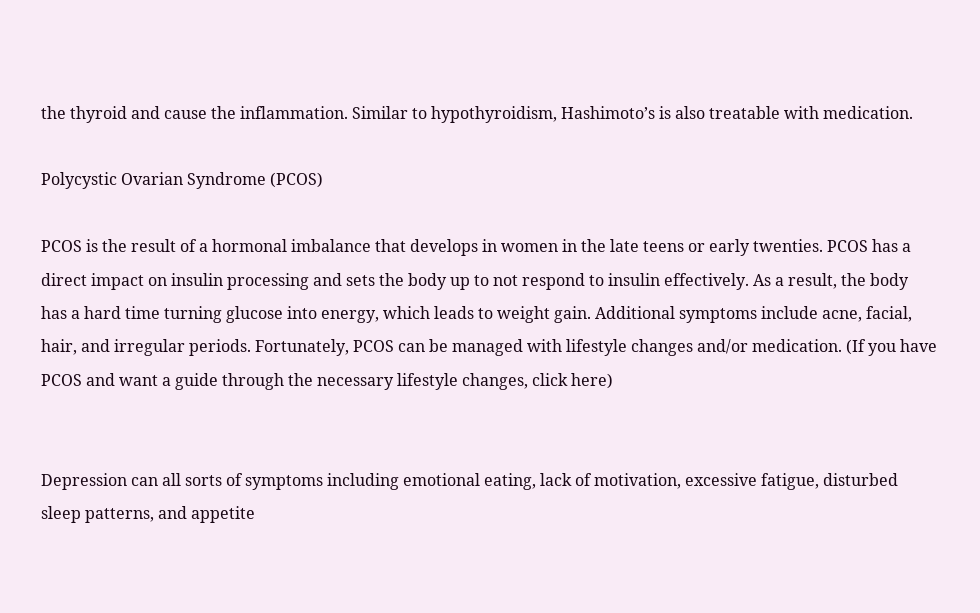the thyroid and cause the inflammation. Similar to hypothyroidism, Hashimoto’s is also treatable with medication.

Polycystic Ovarian Syndrome (PCOS)

PCOS is the result of a hormonal imbalance that develops in women in the late teens or early twenties. PCOS has a direct impact on insulin processing and sets the body up to not respond to insulin effectively. As a result, the body has a hard time turning glucose into energy, which leads to weight gain. Additional symptoms include acne, facial, hair, and irregular periods. Fortunately, PCOS can be managed with lifestyle changes and/or medication. (If you have PCOS and want a guide through the necessary lifestyle changes, click here)


Depression can all sorts of symptoms including emotional eating, lack of motivation, excessive fatigue, disturbed sleep patterns, and appetite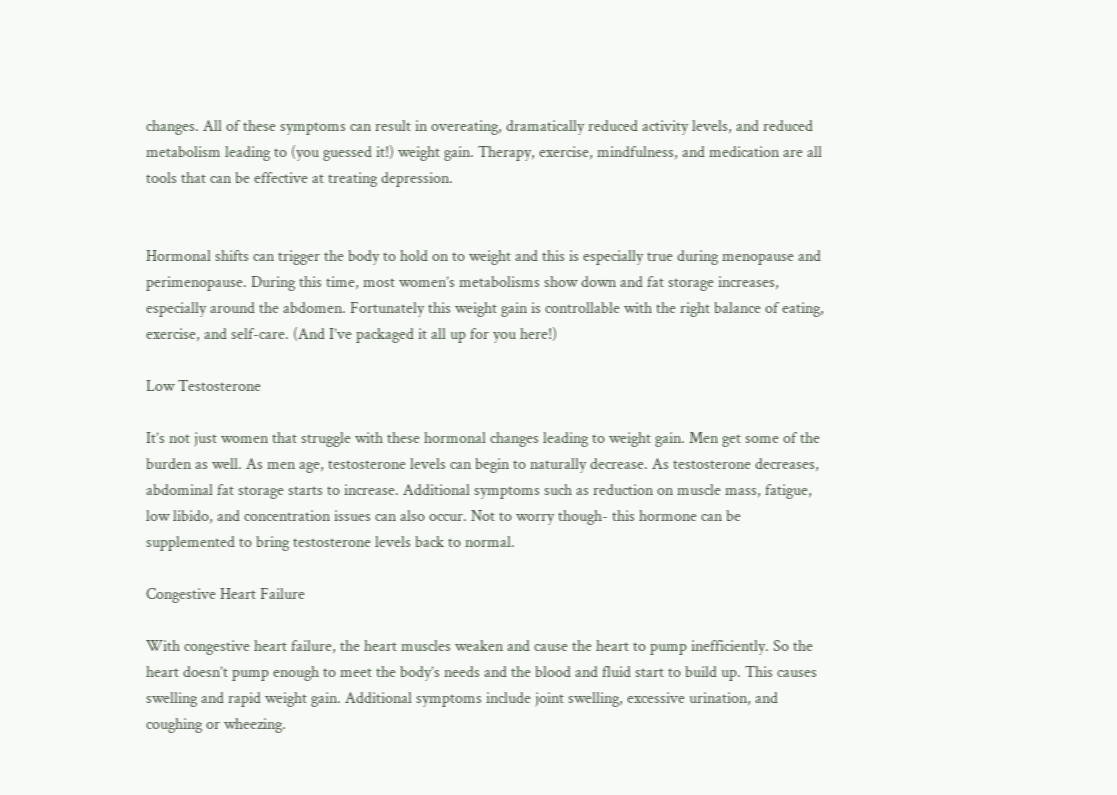changes. All of these symptoms can result in overeating, dramatically reduced activity levels, and reduced metabolism leading to (you guessed it!) weight gain. Therapy, exercise, mindfulness, and medication are all tools that can be effective at treating depression.


Hormonal shifts can trigger the body to hold on to weight and this is especially true during menopause and perimenopause. During this time, most women’s metabolisms show down and fat storage increases, especially around the abdomen. Fortunately this weight gain is controllable with the right balance of eating, exercise, and self-care. (And I’ve packaged it all up for you here!)

Low Testosterone

It’s not just women that struggle with these hormonal changes leading to weight gain. Men get some of the burden as well. As men age, testosterone levels can begin to naturally decrease. As testosterone decreases, abdominal fat storage starts to increase. Additional symptoms such as reduction on muscle mass, fatigue, low libido, and concentration issues can also occur. Not to worry though- this hormone can be supplemented to bring testosterone levels back to normal.

Congestive Heart Failure

With congestive heart failure, the heart muscles weaken and cause the heart to pump inefficiently. So the heart doesn’t pump enough to meet the body’s needs and the blood and fluid start to build up. This causes swelling and rapid weight gain. Additional symptoms include joint swelling, excessive urination, and coughing or wheezing.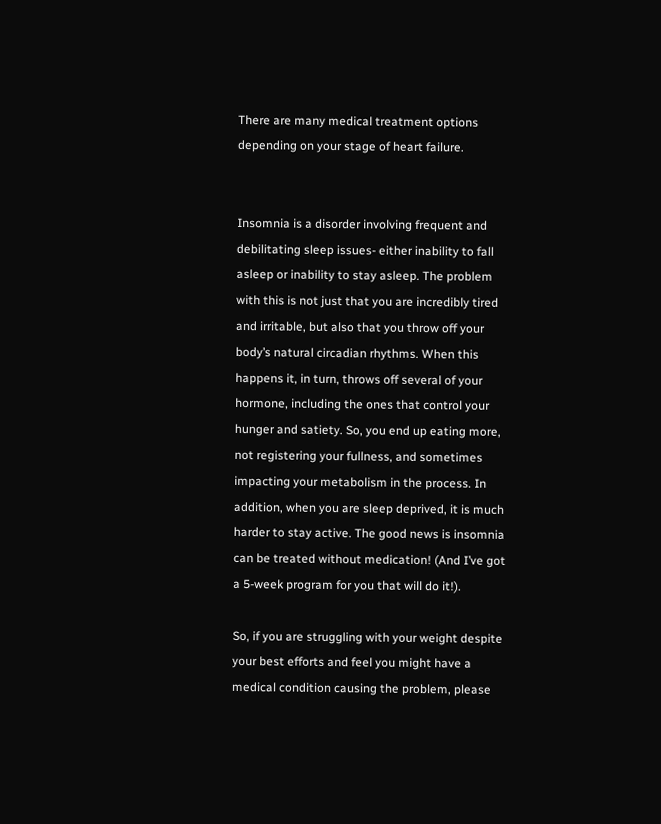There are many medical treatment options depending on your stage of heart failure.


Insomnia is a disorder involving frequent and debilitating sleep issues- either inability to fall asleep or inability to stay asleep. The problem with this is not just that you are incredibly tired and irritable, but also that you throw off your body’s natural circadian rhythms. When this happens it, in turn, throws off several of your hormone, including the ones that control your hunger and satiety. So, you end up eating more, not registering your fullness, and sometimes impacting your metabolism in the process. In addition, when you are sleep deprived, it is much harder to stay active. The good news is insomnia can be treated without medication! (And I’ve got a 5-week program for you that will do it!).

So, if you are struggling with your weight despite your best efforts and feel you might have a medical condition causing the problem, please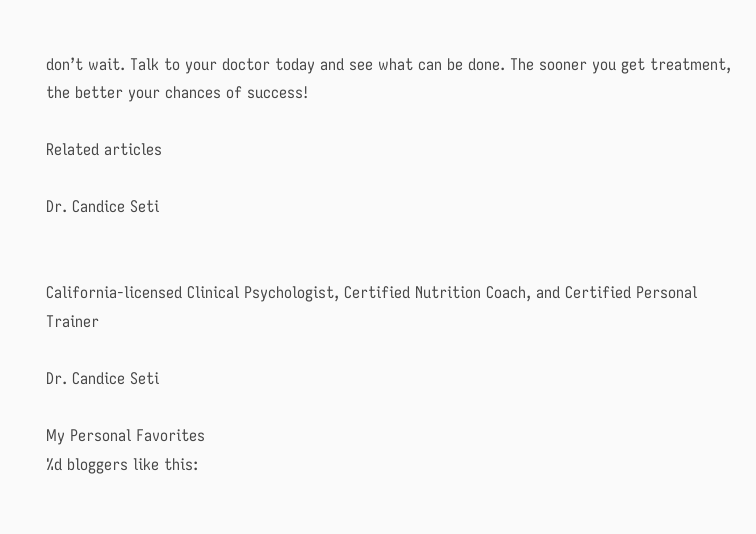don’t wait. Talk to your doctor today and see what can be done. The sooner you get treatment, the better your chances of success!

Related articles

Dr. Candice Seti


California-licensed Clinical Psychologist, Certified Nutrition Coach, and Certified Personal Trainer

Dr. Candice Seti

My Personal Favorites
%d bloggers like this: